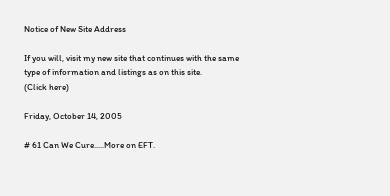Notice of New Site Address

If you will, visit my new site that continues with the same type of information and listings as on this site.
(Click here)

Friday, October 14, 2005

# 61 Can We Cure.....More on EFT.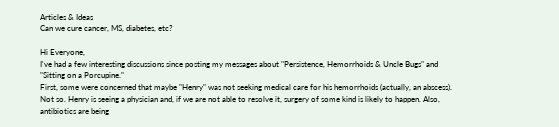Articles & Ideas
Can we cure cancer, MS, diabetes, etc?

Hi Everyone,
I've had a few interesting discussions since posting my messages about "Persistence, Hemorrhoids & Uncle Bugs" and "Sitting on a Porcupine."
First, some were concerned that maybe "Henry" was not seeking medical care for his hemorrhoids (actually, an abscess). Not so. Henry is seeing a physician and, if we are not able to resolve it, surgery of some kind is likely to happen. Also, antibiotics are being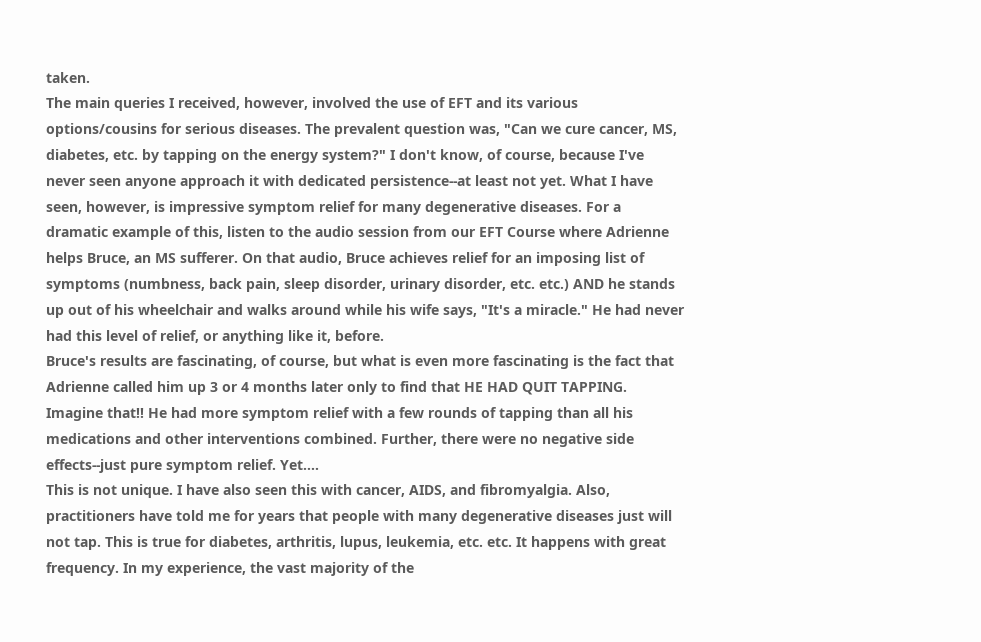taken.
The main queries I received, however, involved the use of EFT and its various options/cousins for serious diseases. The prevalent question was, "Can we cure cancer, MS, diabetes, etc. by tapping on the energy system?" I don't know, of course, because I've never seen anyone approach it with dedicated persistence--at least not yet. What I have seen, however, is impressive symptom relief for many degenerative diseases. For a dramatic example of this, listen to the audio session from our EFT Course where Adrienne helps Bruce, an MS sufferer. On that audio, Bruce achieves relief for an imposing list of symptoms (numbness, back pain, sleep disorder, urinary disorder, etc. etc.) AND he stands up out of his wheelchair and walks around while his wife says, "It's a miracle." He had never had this level of relief, or anything like it, before.
Bruce's results are fascinating, of course, but what is even more fascinating is the fact that Adrienne called him up 3 or 4 months later only to find that HE HAD QUIT TAPPING. Imagine that!! He had more symptom relief with a few rounds of tapping than all his medications and other interventions combined. Further, there were no negative side effects--just pure symptom relief. Yet....
This is not unique. I have also seen this with cancer, AIDS, and fibromyalgia. Also, practitioners have told me for years that people with many degenerative diseases just will not tap. This is true for diabetes, arthritis, lupus, leukemia, etc. etc. It happens with great frequency. In my experience, the vast majority of the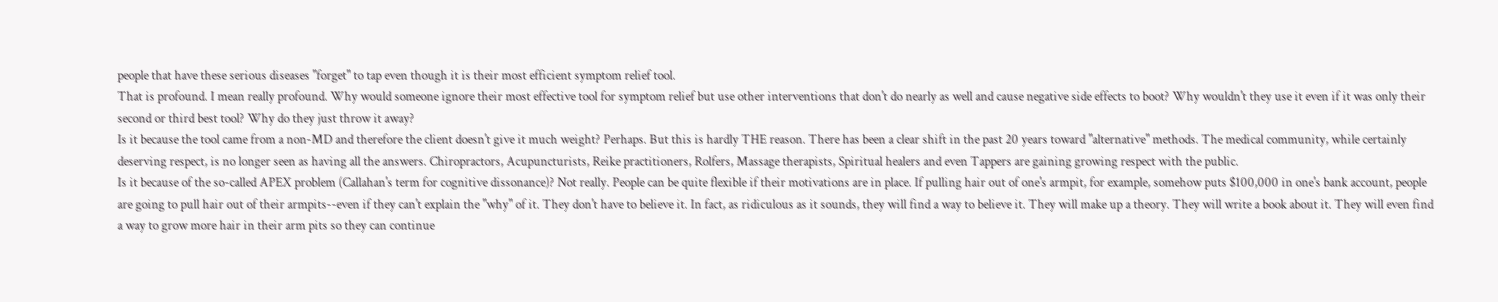people that have these serious diseases "forget" to tap even though it is their most efficient symptom relief tool.
That is profound. I mean really profound. Why would someone ignore their most effective tool for symptom relief but use other interventions that don't do nearly as well and cause negative side effects to boot? Why wouldn't they use it even if it was only their second or third best tool? Why do they just throw it away?
Is it because the tool came from a non-MD and therefore the client doesn't give it much weight? Perhaps. But this is hardly THE reason. There has been a clear shift in the past 20 years toward "alternative" methods. The medical community, while certainly deserving respect, is no longer seen as having all the answers. Chiropractors, Acupuncturists, Reike practitioners, Rolfers, Massage therapists, Spiritual healers and even Tappers are gaining growing respect with the public.
Is it because of the so-called APEX problem (Callahan's term for cognitive dissonance)? Not really. People can be quite flexible if their motivations are in place. If pulling hair out of one's armpit, for example, somehow puts $100,000 in one's bank account, people are going to pull hair out of their armpits--even if they can't explain the "why" of it. They don't have to believe it. In fact, as ridiculous as it sounds, they will find a way to believe it. They will make up a theory. They will write a book about it. They will even find a way to grow more hair in their arm pits so they can continue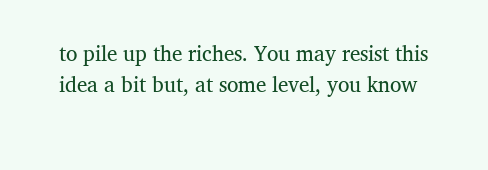to pile up the riches. You may resist this idea a bit but, at some level, you know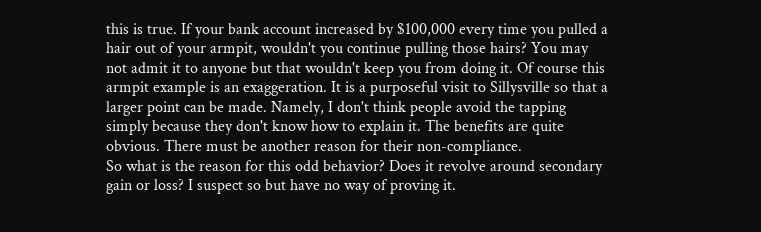this is true. If your bank account increased by $100,000 every time you pulled a hair out of your armpit, wouldn't you continue pulling those hairs? You may not admit it to anyone but that wouldn't keep you from doing it. Of course this armpit example is an exaggeration. It is a purposeful visit to Sillysville so that a larger point can be made. Namely, I don't think people avoid the tapping simply because they don't know how to explain it. The benefits are quite obvious. There must be another reason for their non-compliance.
So what is the reason for this odd behavior? Does it revolve around secondary gain or loss? I suspect so but have no way of proving it.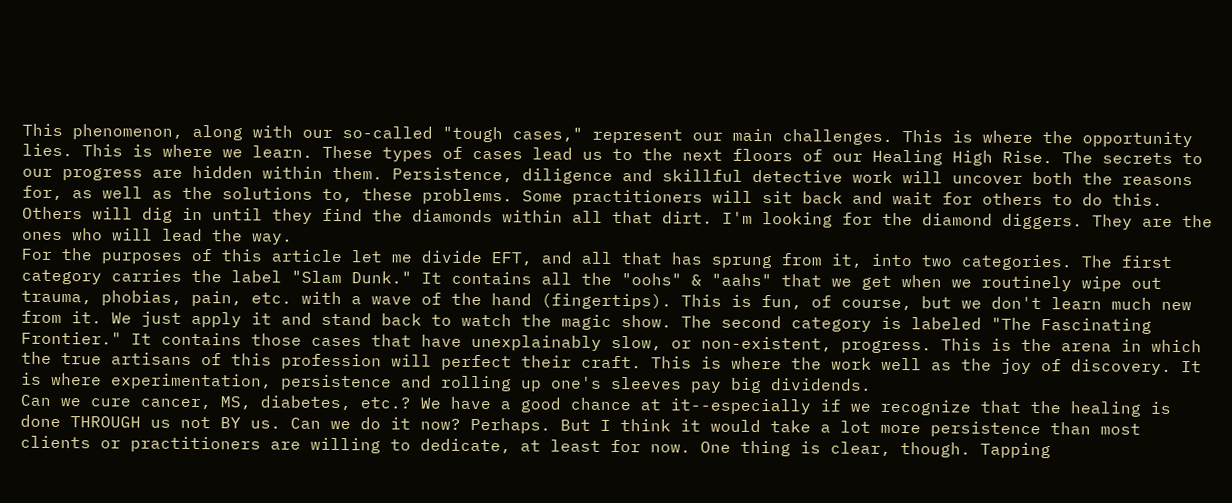This phenomenon, along with our so-called "tough cases," represent our main challenges. This is where the opportunity lies. This is where we learn. These types of cases lead us to the next floors of our Healing High Rise. The secrets to our progress are hidden within them. Persistence, diligence and skillful detective work will uncover both the reasons for, as well as the solutions to, these problems. Some practitioners will sit back and wait for others to do this. Others will dig in until they find the diamonds within all that dirt. I'm looking for the diamond diggers. They are the ones who will lead the way.
For the purposes of this article let me divide EFT, and all that has sprung from it, into two categories. The first category carries the label "Slam Dunk." It contains all the "oohs" & "aahs" that we get when we routinely wipe out trauma, phobias, pain, etc. with a wave of the hand (fingertips). This is fun, of course, but we don't learn much new from it. We just apply it and stand back to watch the magic show. The second category is labeled "The Fascinating Frontier." It contains those cases that have unexplainably slow, or non-existent, progress. This is the arena in which the true artisans of this profession will perfect their craft. This is where the work well as the joy of discovery. It is where experimentation, persistence and rolling up one's sleeves pay big dividends.
Can we cure cancer, MS, diabetes, etc.? We have a good chance at it--especially if we recognize that the healing is done THROUGH us not BY us. Can we do it now? Perhaps. But I think it would take a lot more persistence than most clients or practitioners are willing to dedicate, at least for now. One thing is clear, though. Tapping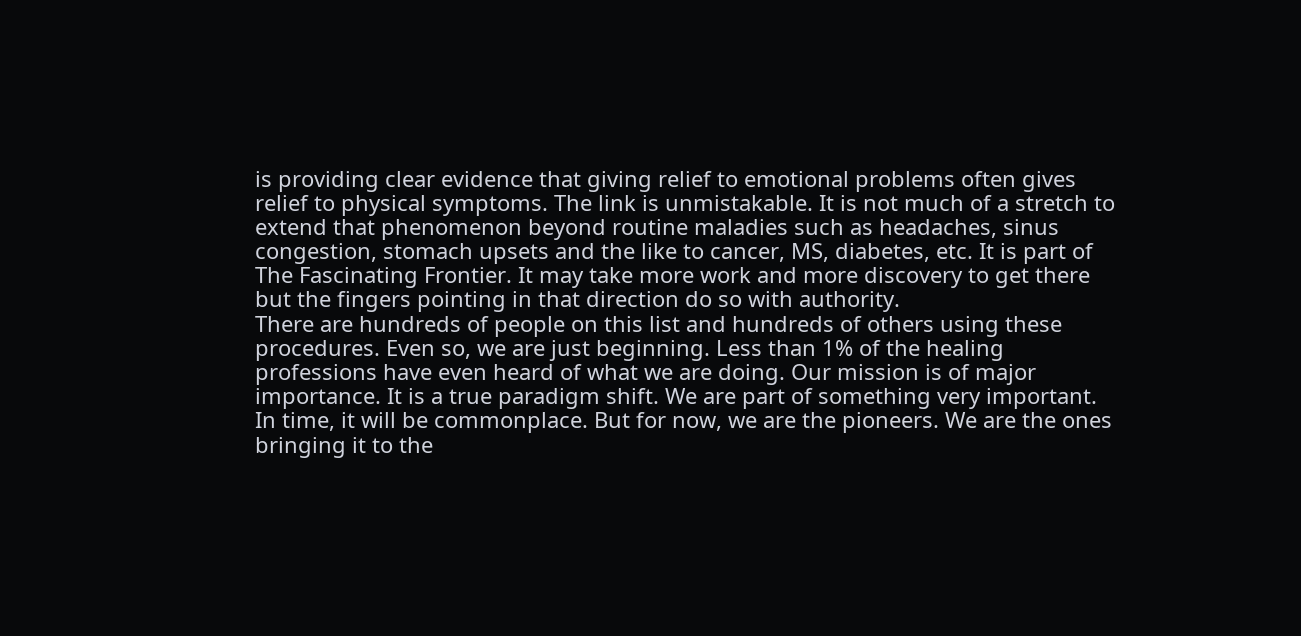is providing clear evidence that giving relief to emotional problems often gives relief to physical symptoms. The link is unmistakable. It is not much of a stretch to extend that phenomenon beyond routine maladies such as headaches, sinus congestion, stomach upsets and the like to cancer, MS, diabetes, etc. It is part of The Fascinating Frontier. It may take more work and more discovery to get there but the fingers pointing in that direction do so with authority.
There are hundreds of people on this list and hundreds of others using these procedures. Even so, we are just beginning. Less than 1% of the healing professions have even heard of what we are doing. Our mission is of major importance. It is a true paradigm shift. We are part of something very important. In time, it will be commonplace. But for now, we are the pioneers. We are the ones bringing it to the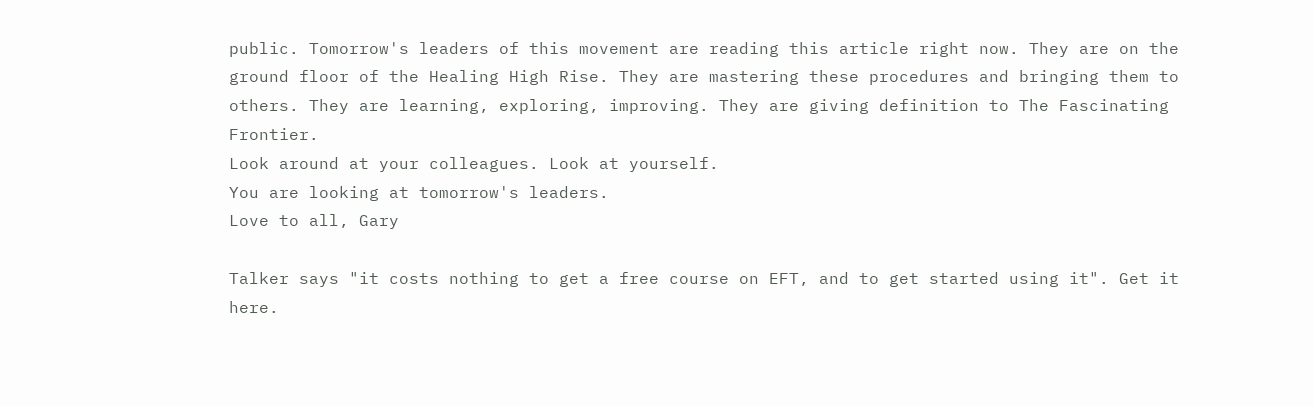public. Tomorrow's leaders of this movement are reading this article right now. They are on the ground floor of the Healing High Rise. They are mastering these procedures and bringing them to others. They are learning, exploring, improving. They are giving definition to The Fascinating Frontier.
Look around at your colleagues. Look at yourself.
You are looking at tomorrow's leaders.
Love to all, Gary

Talker says "it costs nothing to get a free course on EFT, and to get started using it". Get it here.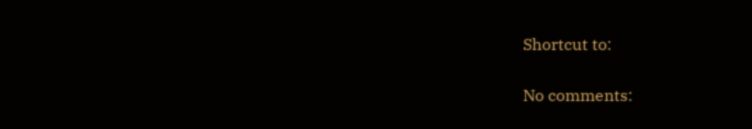Shortcut to:

No comments: